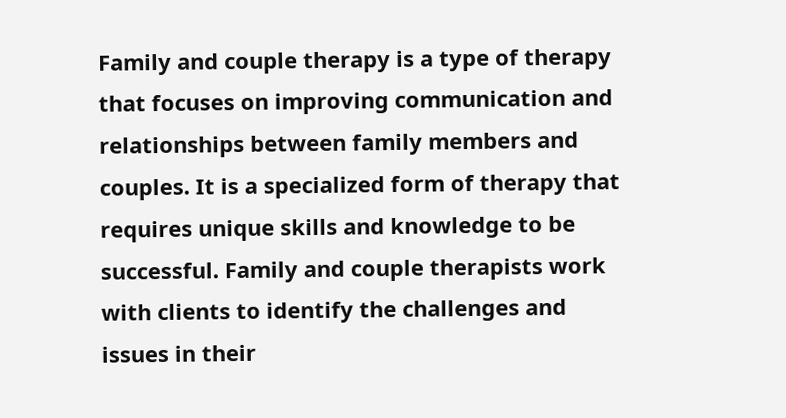Family and couple therapy is a type of therapy that focuses on improving communication and relationships between family members and couples. It is a specialized form of therapy that requires unique skills and knowledge to be successful. Family and couple therapists work with clients to identify the challenges and issues in their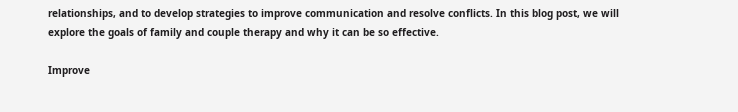relationships, and to develop strategies to improve communication and resolve conflicts. In this blog post, we will explore the goals of family and couple therapy and why it can be so effective.

Improve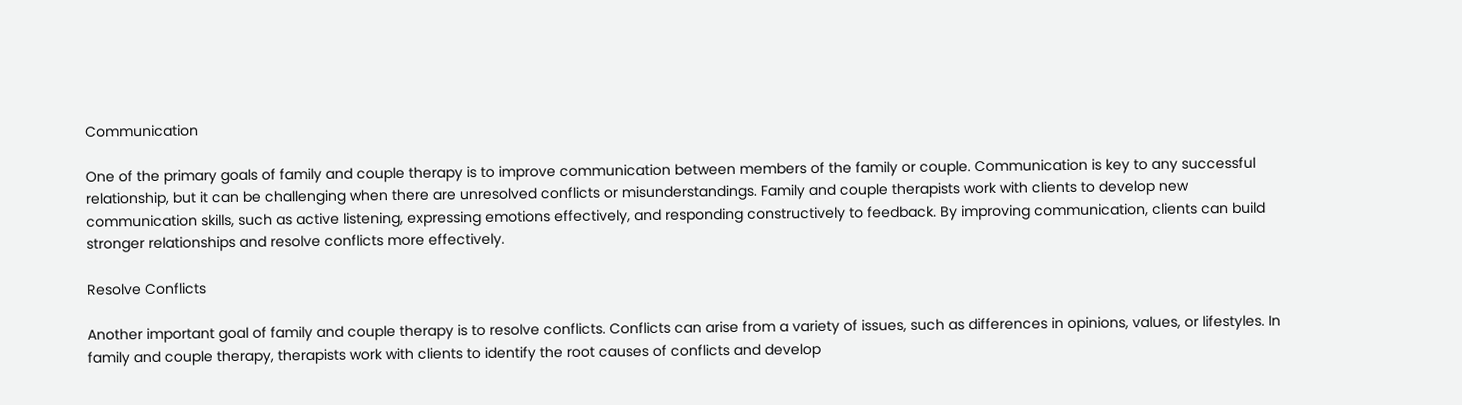Communication

One of the primary goals of family and couple therapy is to improve communication between members of the family or couple. Communication is key to any successful relationship, but it can be challenging when there are unresolved conflicts or misunderstandings. Family and couple therapists work with clients to develop new communication skills, such as active listening, expressing emotions effectively, and responding constructively to feedback. By improving communication, clients can build stronger relationships and resolve conflicts more effectively.

Resolve Conflicts

Another important goal of family and couple therapy is to resolve conflicts. Conflicts can arise from a variety of issues, such as differences in opinions, values, or lifestyles. In family and couple therapy, therapists work with clients to identify the root causes of conflicts and develop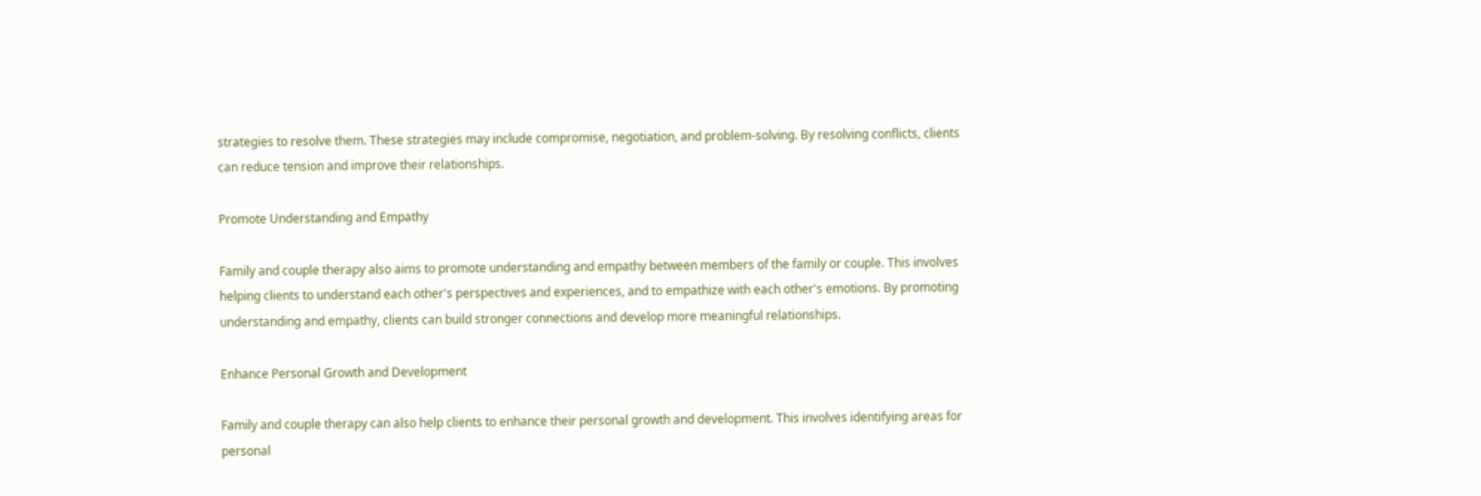strategies to resolve them. These strategies may include compromise, negotiation, and problem-solving. By resolving conflicts, clients can reduce tension and improve their relationships.

Promote Understanding and Empathy

Family and couple therapy also aims to promote understanding and empathy between members of the family or couple. This involves helping clients to understand each other's perspectives and experiences, and to empathize with each other's emotions. By promoting understanding and empathy, clients can build stronger connections and develop more meaningful relationships.

Enhance Personal Growth and Development

Family and couple therapy can also help clients to enhance their personal growth and development. This involves identifying areas for personal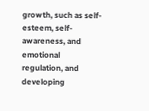growth, such as self-esteem, self-awareness, and emotional regulation, and developing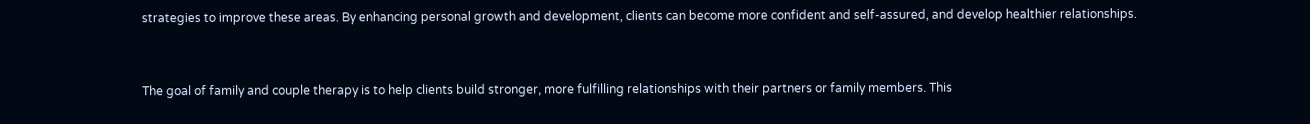strategies to improve these areas. By enhancing personal growth and development, clients can become more confident and self-assured, and develop healthier relationships.


The goal of family and couple therapy is to help clients build stronger, more fulfilling relationships with their partners or family members. This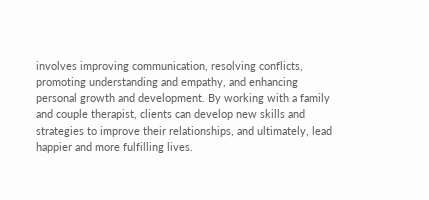involves improving communication, resolving conflicts, promoting understanding and empathy, and enhancing personal growth and development. By working with a family and couple therapist, clients can develop new skills and strategies to improve their relationships, and ultimately, lead happier and more fulfilling lives.